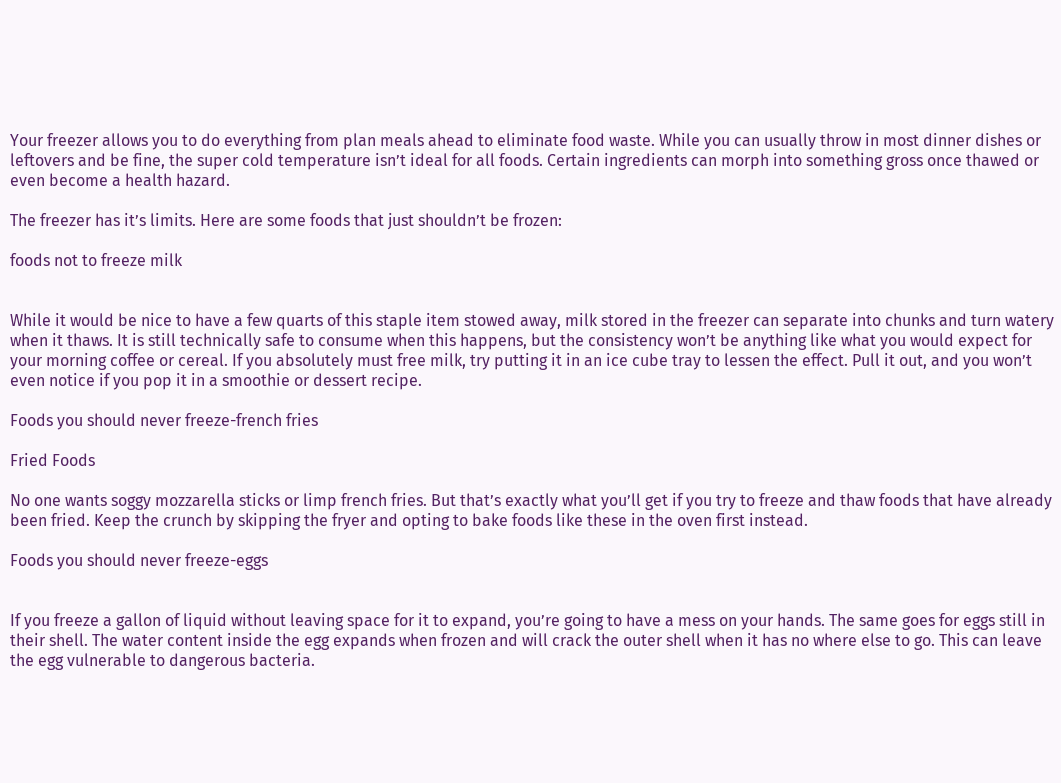Your freezer allows you to do everything from plan meals ahead to eliminate food waste. While you can usually throw in most dinner dishes or leftovers and be fine, the super cold temperature isn’t ideal for all foods. Certain ingredients can morph into something gross once thawed or even become a health hazard.

The freezer has it’s limits. Here are some foods that just shouldn’t be frozen:

foods not to freeze milk


While it would be nice to have a few quarts of this staple item stowed away, milk stored in the freezer can separate into chunks and turn watery when it thaws. It is still technically safe to consume when this happens, but the consistency won’t be anything like what you would expect for your morning coffee or cereal. If you absolutely must free milk, try putting it in an ice cube tray to lessen the effect. Pull it out, and you won’t even notice if you pop it in a smoothie or dessert recipe.

Foods you should never freeze-french fries

Fried Foods

No one wants soggy mozzarella sticks or limp french fries. But that’s exactly what you’ll get if you try to freeze and thaw foods that have already been fried. Keep the crunch by skipping the fryer and opting to bake foods like these in the oven first instead.

Foods you should never freeze-eggs


If you freeze a gallon of liquid without leaving space for it to expand, you’re going to have a mess on your hands. The same goes for eggs still in their shell. The water content inside the egg expands when frozen and will crack the outer shell when it has no where else to go. This can leave the egg vulnerable to dangerous bacteria.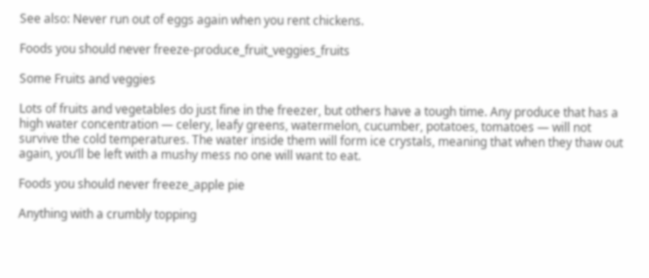See also: Never run out of eggs again when you rent chickens.

Foods you should never freeze-produce_fruit_veggies_fruits

Some Fruits and veggies

Lots of fruits and vegetables do just fine in the freezer, but others have a tough time. Any produce that has a high water concentration — celery, leafy greens, watermelon, cucumber, potatoes, tomatoes — will not survive the cold temperatures. The water inside them will form ice crystals, meaning that when they thaw out again, you’ll be left with a mushy mess no one will want to eat.

Foods you should never freeze_apple pie

Anything with a crumbly topping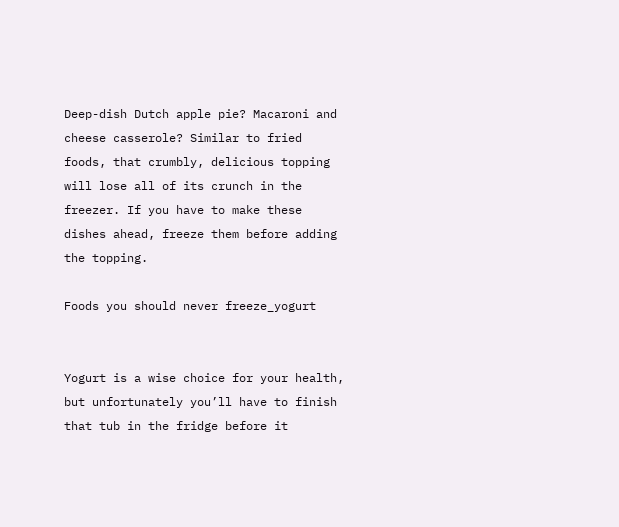Deep-dish Dutch apple pie? Macaroni and cheese casserole? Similar to fried foods, that crumbly, delicious topping will lose all of its crunch in the freezer. If you have to make these dishes ahead, freeze them before adding the topping.

Foods you should never freeze_yogurt


Yogurt is a wise choice for your health, but unfortunately you’ll have to finish that tub in the fridge before it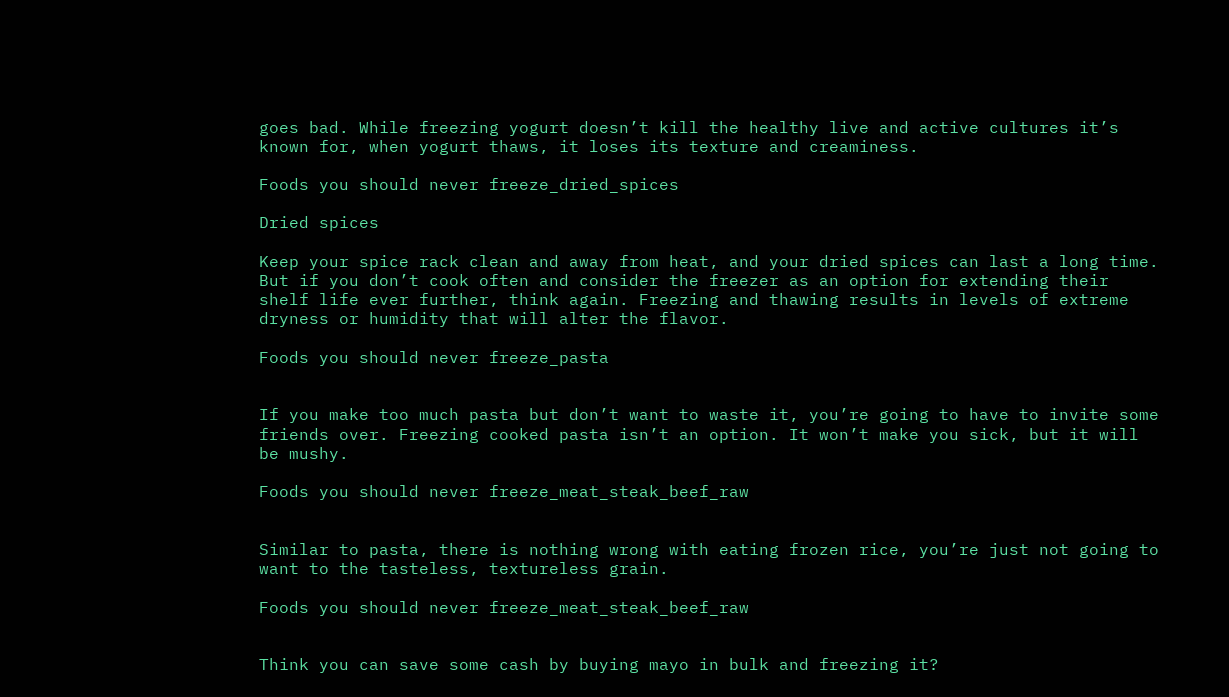goes bad. While freezing yogurt doesn’t kill the healthy live and active cultures it’s known for, when yogurt thaws, it loses its texture and creaminess.

Foods you should never freeze_dried_spices

Dried spices

Keep your spice rack clean and away from heat, and your dried spices can last a long time. But if you don’t cook often and consider the freezer as an option for extending their shelf life ever further, think again. Freezing and thawing results in levels of extreme dryness or humidity that will alter the flavor.

Foods you should never freeze_pasta


If you make too much pasta but don’t want to waste it, you’re going to have to invite some friends over. Freezing cooked pasta isn’t an option. It won’t make you sick, but it will be mushy.

Foods you should never freeze_meat_steak_beef_raw


Similar to pasta, there is nothing wrong with eating frozen rice, you’re just not going to want to the tasteless, textureless grain.

Foods you should never freeze_meat_steak_beef_raw


Think you can save some cash by buying mayo in bulk and freezing it?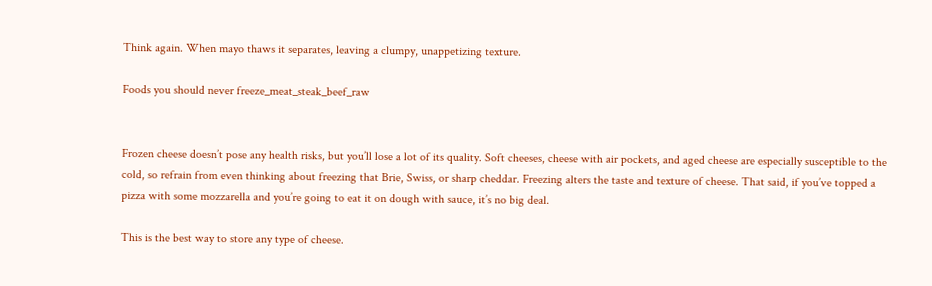Think again. When mayo thaws it separates, leaving a clumpy, unappetizing texture.

Foods you should never freeze_meat_steak_beef_raw


Frozen cheese doesn’t pose any health risks, but you’ll lose a lot of its quality. Soft cheeses, cheese with air pockets, and aged cheese are especially susceptible to the cold, so refrain from even thinking about freezing that Brie, Swiss, or sharp cheddar. Freezing alters the taste and texture of cheese. That said, if you’ve topped a pizza with some mozzarella and you’re going to eat it on dough with sauce, it’s no big deal.

This is the best way to store any type of cheese.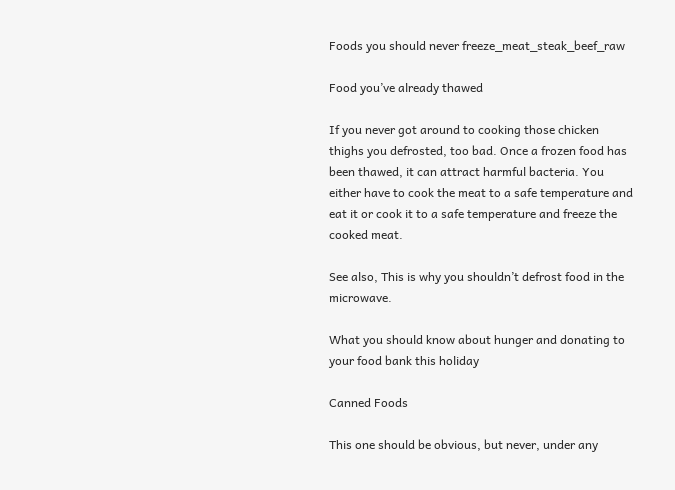Foods you should never freeze_meat_steak_beef_raw

Food you’ve already thawed

If you never got around to cooking those chicken thighs you defrosted, too bad. Once a frozen food has been thawed, it can attract harmful bacteria. You either have to cook the meat to a safe temperature and eat it or cook it to a safe temperature and freeze the cooked meat.

See also, This is why you shouldn’t defrost food in the microwave.

What you should know about hunger and donating to your food bank this holiday

Canned Foods

This one should be obvious, but never, under any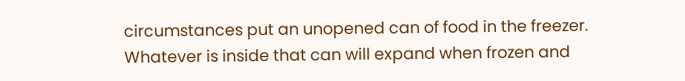circumstances put an unopened can of food in the freezer. Whatever is inside that can will expand when frozen and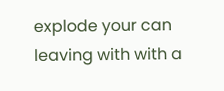explode your can leaving with with a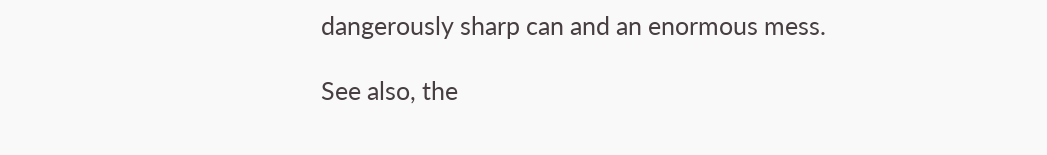dangerously sharp can and an enormous mess.

See also, the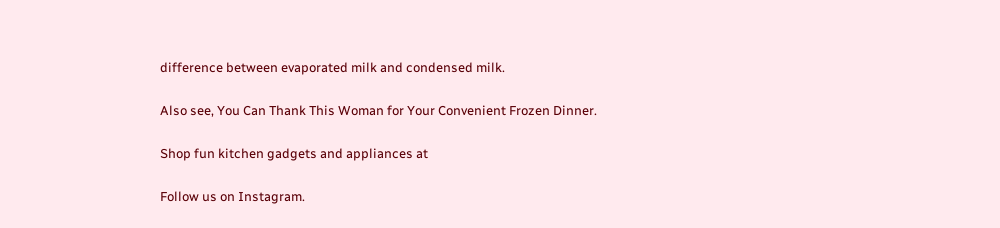difference between evaporated milk and condensed milk.

Also see, You Can Thank This Woman for Your Convenient Frozen Dinner.

Shop fun kitchen gadgets and appliances at

Follow us on Instagram.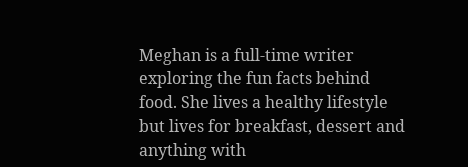Meghan is a full-time writer exploring the fun facts behind food. She lives a healthy lifestyle but lives for breakfast, dessert and anything with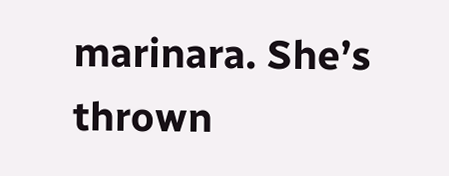marinara. She’s thrown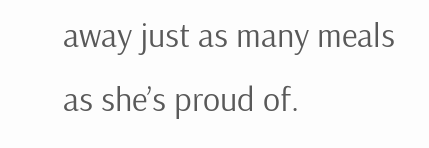away just as many meals as she’s proud of.